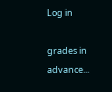Log in

grades in advance...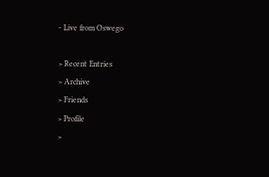- Live from Oswego

> Recent Entries
> Archive
> Friends
> Profile
>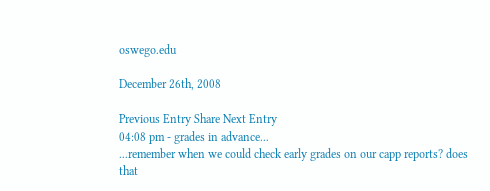oswego.edu

December 26th, 2008

Previous Entry Share Next Entry
04:08 pm - grades in advance...
...remember when we could check early grades on our capp reports? does that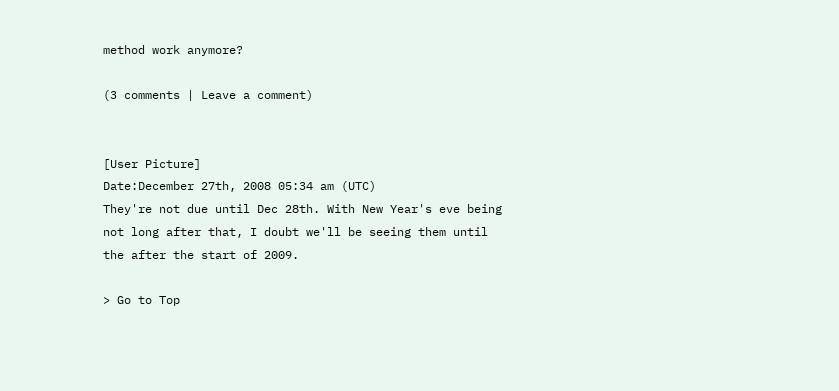method work anymore?

(3 comments | Leave a comment)


[User Picture]
Date:December 27th, 2008 05:34 am (UTC)
They're not due until Dec 28th. With New Year's eve being not long after that, I doubt we'll be seeing them until the after the start of 2009.

> Go to Top